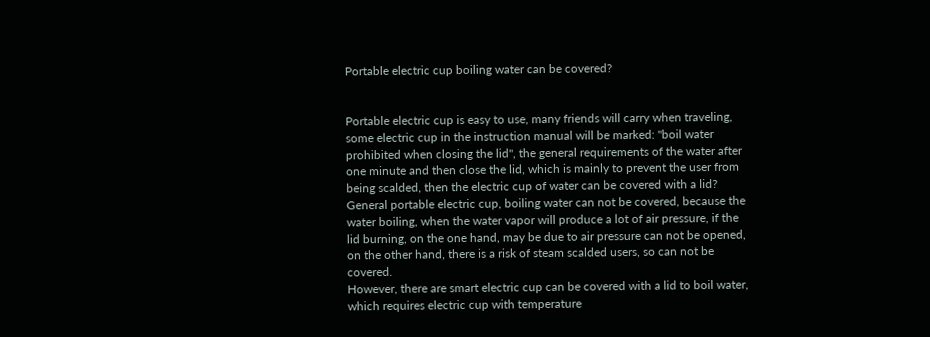Portable electric cup boiling water can be covered?


Portable electric cup is easy to use, many friends will carry when traveling, some electric cup in the instruction manual will be marked: "boil water prohibited when closing the lid", the general requirements of the water after one minute and then close the lid, which is mainly to prevent the user from being scalded, then the electric cup of water can be covered with a lid?
General portable electric cup, boiling water can not be covered, because the water boiling, when the water vapor will produce a lot of air pressure, if the lid burning, on the one hand, may be due to air pressure can not be opened, on the other hand, there is a risk of steam scalded users, so can not be covered.
However, there are smart electric cup can be covered with a lid to boil water, which requires electric cup with temperature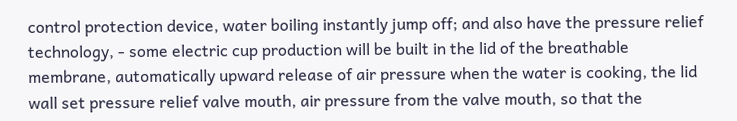control protection device, water boiling instantly jump off; and also have the pressure relief technology, - some electric cup production will be built in the lid of the breathable membrane, automatically upward release of air pressure when the water is cooking, the lid wall set pressure relief valve mouth, air pressure from the valve mouth, so that the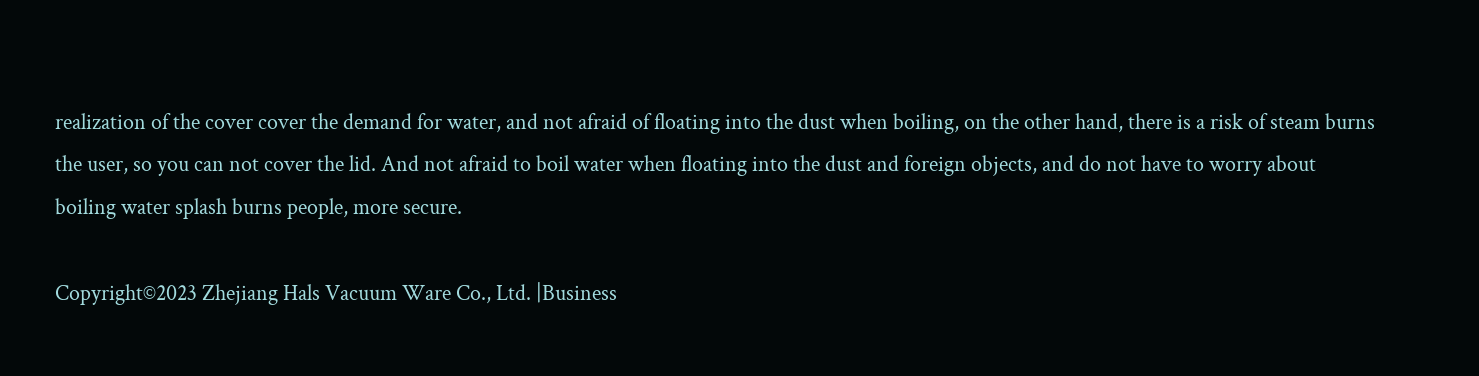realization of the cover cover the demand for water, and not afraid of floating into the dust when boiling, on the other hand, there is a risk of steam burns the user, so you can not cover the lid. And not afraid to boil water when floating into the dust and foreign objects, and do not have to worry about boiling water splash burns people, more secure.

Copyright©2023 Zhejiang Hals Vacuum Ware Co., Ltd. |Business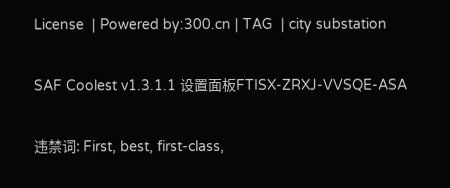License  | Powered by:300.cn | TAG  | city substation

SAF Coolest v1.3.1.1 设置面板FTISX-ZRXJ-VVSQE-ASA

违禁词: First, best, first-class,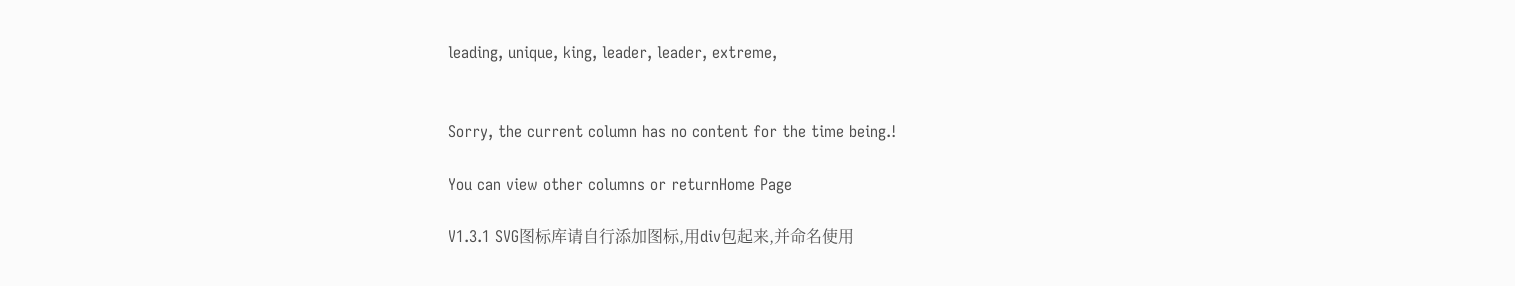leading, unique, king, leader, leader, extreme,


Sorry, the current column has no content for the time being.!

You can view other columns or returnHome Page

V1.3.1 SVG图标库请自行添加图标,用div包起来,并命名使用